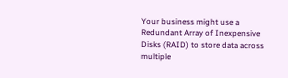Your business might use a Redundant Array of Inexpensive Disks (RAID) to store data across multiple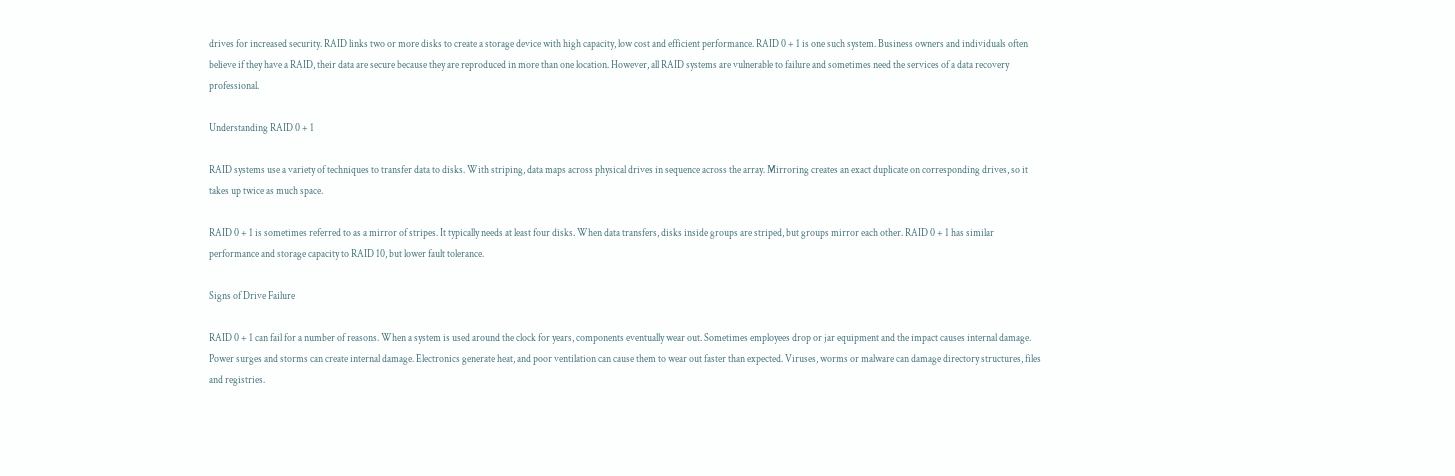drives for increased security. RAID links two or more disks to create a storage device with high capacity, low cost and efficient performance. RAID 0 + 1 is one such system. Business owners and individuals often believe if they have a RAID, their data are secure because they are reproduced in more than one location. However, all RAID systems are vulnerable to failure and sometimes need the services of a data recovery professional.

Understanding RAID 0 + 1

RAID systems use a variety of techniques to transfer data to disks. With striping, data maps across physical drives in sequence across the array. Mirroring creates an exact duplicate on corresponding drives, so it takes up twice as much space.

RAID 0 + 1 is sometimes referred to as a mirror of stripes. It typically needs at least four disks. When data transfers, disks inside groups are striped, but groups mirror each other. RAID 0 + 1 has similar performance and storage capacity to RAID 10, but lower fault tolerance.

Signs of Drive Failure

RAID 0 + 1 can fail for a number of reasons. When a system is used around the clock for years, components eventually wear out. Sometimes employees drop or jar equipment and the impact causes internal damage. Power surges and storms can create internal damage. Electronics generate heat, and poor ventilation can cause them to wear out faster than expected. Viruses, worms or malware can damage directory structures, files and registries.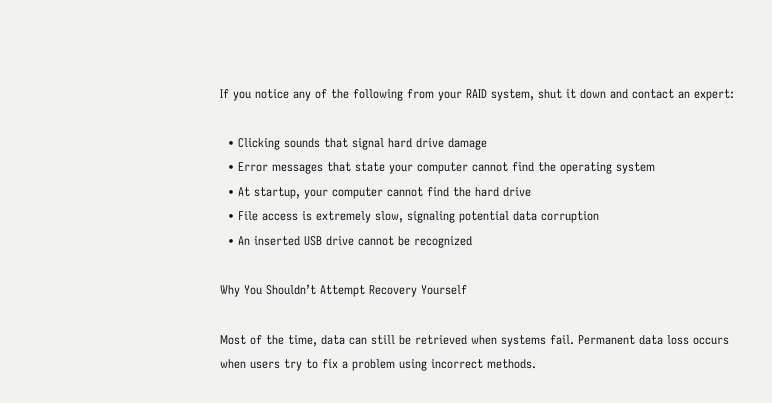If you notice any of the following from your RAID system, shut it down and contact an expert:

  • Clicking sounds that signal hard drive damage
  • Error messages that state your computer cannot find the operating system
  • At startup, your computer cannot find the hard drive
  • File access is extremely slow, signaling potential data corruption
  • An inserted USB drive cannot be recognized

Why You Shouldn’t Attempt Recovery Yourself

Most of the time, data can still be retrieved when systems fail. Permanent data loss occurs when users try to fix a problem using incorrect methods.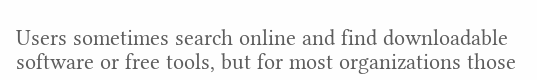Users sometimes search online and find downloadable software or free tools, but for most organizations those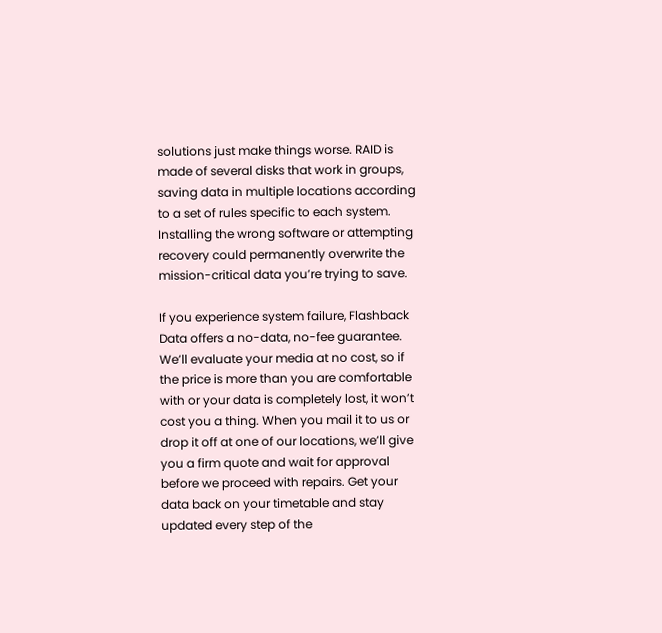solutions just make things worse. RAID is made of several disks that work in groups, saving data in multiple locations according to a set of rules specific to each system. Installing the wrong software or attempting recovery could permanently overwrite the mission-critical data you’re trying to save.

If you experience system failure, Flashback Data offers a no-data, no-fee guarantee. We’ll evaluate your media at no cost, so if the price is more than you are comfortable with or your data is completely lost, it won’t cost you a thing. When you mail it to us or drop it off at one of our locations, we’ll give you a firm quote and wait for approval before we proceed with repairs. Get your data back on your timetable and stay updated every step of the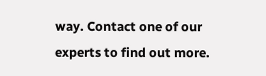way. Contact one of our experts to find out more.